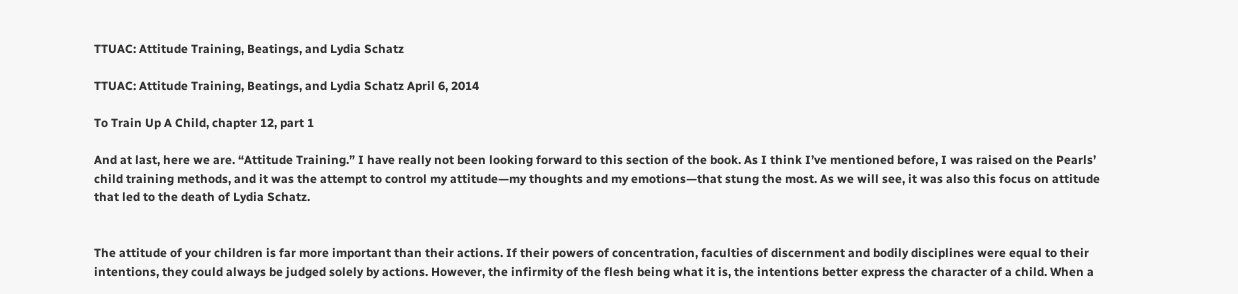TTUAC: Attitude Training, Beatings, and Lydia Schatz

TTUAC: Attitude Training, Beatings, and Lydia Schatz April 6, 2014

To Train Up A Child, chapter 12, part 1

And at last, here we are. “Attitude Training.” I have really not been looking forward to this section of the book. As I think I’ve mentioned before, I was raised on the Pearls’ child training methods, and it was the attempt to control my attitude—my thoughts and my emotions—that stung the most. As we will see, it was also this focus on attitude that led to the death of Lydia Schatz.


The attitude of your children is far more important than their actions. If their powers of concentration, faculties of discernment and bodily disciplines were equal to their intentions, they could always be judged solely by actions. However, the infirmity of the flesh being what it is, the intentions better express the character of a child. When a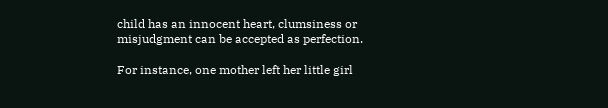child has an innocent heart, clumsiness or misjudgment can be accepted as perfection.

For instance, one mother left her little girl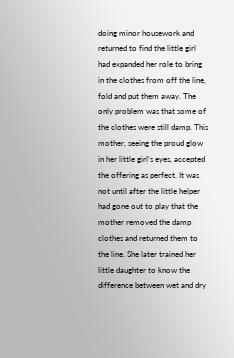doing minor housework and returned to find the little girl had expanded her role to bring in the clothes from off the line, fold and put them away. The only problem was that some of the clothes were still damp. This mother, seeing the proud glow in her little girl’s eyes, accepted the offering as perfect. It was not until after the little helper had gone out to play that the mother removed the damp clothes and returned them to the line. She later trained her little daughter to know the difference between wet and dry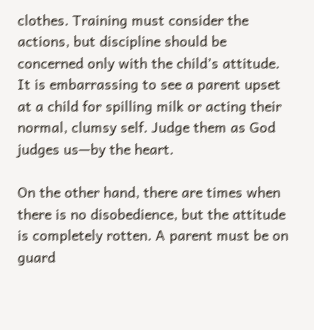clothes. Training must consider the actions, but discipline should be concerned only with the child’s attitude. It is embarrassing to see a parent upset at a child for spilling milk or acting their normal, clumsy self. Judge them as God judges us—by the heart.

On the other hand, there are times when there is no disobedience, but the attitude is completely rotten. A parent must be on guard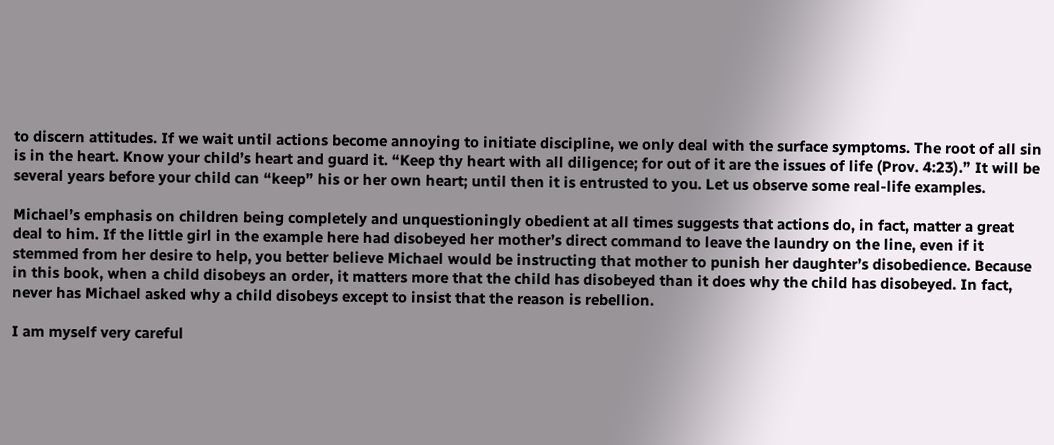to discern attitudes. If we wait until actions become annoying to initiate discipline, we only deal with the surface symptoms. The root of all sin is in the heart. Know your child’s heart and guard it. “Keep thy heart with all diligence; for out of it are the issues of life (Prov. 4:23).” It will be several years before your child can “keep” his or her own heart; until then it is entrusted to you. Let us observe some real-life examples.

Michael’s emphasis on children being completely and unquestioningly obedient at all times suggests that actions do, in fact, matter a great deal to him. If the little girl in the example here had disobeyed her mother’s direct command to leave the laundry on the line, even if it stemmed from her desire to help, you better believe Michael would be instructing that mother to punish her daughter’s disobedience. Because in this book, when a child disobeys an order, it matters more that the child has disobeyed than it does why the child has disobeyed. In fact, never has Michael asked why a child disobeys except to insist that the reason is rebellion.

I am myself very careful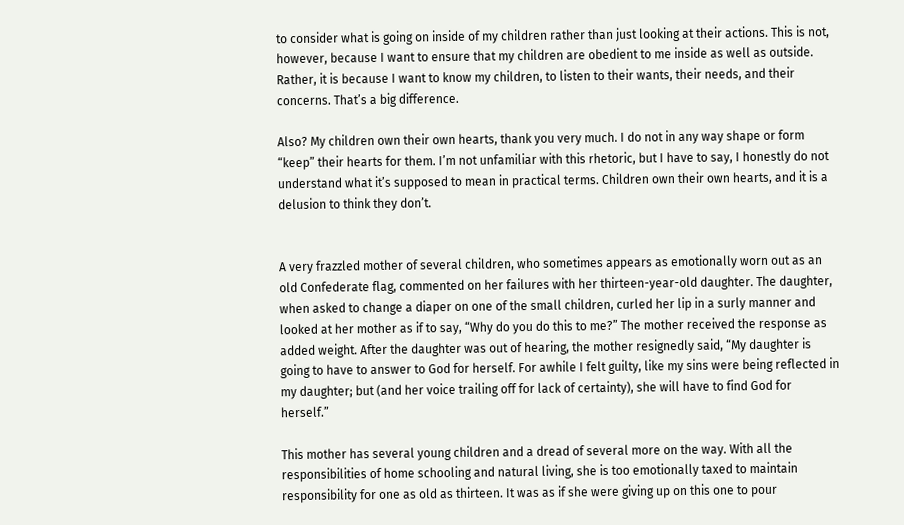to consider what is going on inside of my children rather than just looking at their actions. This is not, however, because I want to ensure that my children are obedient to me inside as well as outside. Rather, it is because I want to know my children, to listen to their wants, their needs, and their concerns. That’s a big difference.

Also? My children own their own hearts, thank you very much. I do not in any way shape or form “keep” their hearts for them. I’m not unfamiliar with this rhetoric, but I have to say, I honestly do not understand what it’s supposed to mean in practical terms. Children own their own hearts, and it is a delusion to think they don’t.


A very frazzled mother of several children, who sometimes appears as emotionally worn out as an old Confederate flag, commented on her failures with her thirteen-year-old daughter. The daughter, when asked to change a diaper on one of the small children, curled her lip in a surly manner and looked at her mother as if to say, “Why do you do this to me?” The mother received the response as added weight. After the daughter was out of hearing, the mother resignedly said, “My daughter is going to have to answer to God for herself. For awhile I felt guilty, like my sins were being reflected in my daughter; but (and her voice trailing off for lack of certainty), she will have to find God for herself.”

This mother has several young children and a dread of several more on the way. With all the responsibilities of home schooling and natural living, she is too emotionally taxed to maintain responsibility for one as old as thirteen. It was as if she were giving up on this one to pour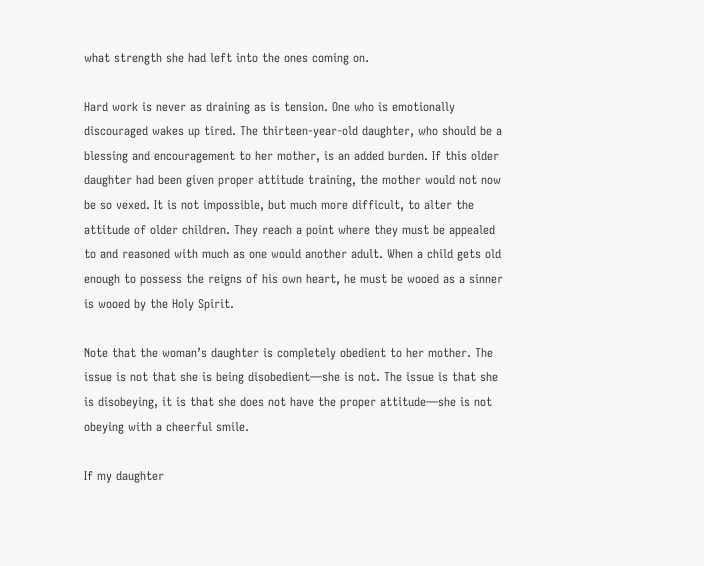what strength she had left into the ones coming on.

Hard work is never as draining as is tension. One who is emotionally discouraged wakes up tired. The thirteen-year-old daughter, who should be a blessing and encouragement to her mother, is an added burden. If this older daughter had been given proper attitude training, the mother would not now be so vexed. It is not impossible, but much more difficult, to alter the attitude of older children. They reach a point where they must be appealed to and reasoned with much as one would another adult. When a child gets old enough to possess the reigns of his own heart, he must be wooed as a sinner is wooed by the Holy Spirit.

Note that the woman’s daughter is completely obedient to her mother. The issue is not that she is being disobedient—she is not. The issue is that she is disobeying, it is that she does not have the proper attitude—she is not obeying with a cheerful smile.

If my daughter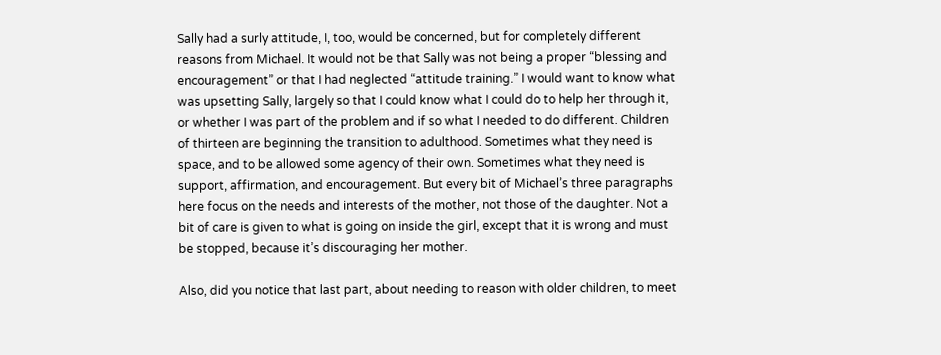Sally had a surly attitude, I, too, would be concerned, but for completely different reasons from Michael. It would not be that Sally was not being a proper “blessing and encouragement” or that I had neglected “attitude training.” I would want to know what was upsetting Sally, largely so that I could know what I could do to help her through it, or whether I was part of the problem and if so what I needed to do different. Children of thirteen are beginning the transition to adulthood. Sometimes what they need is space, and to be allowed some agency of their own. Sometimes what they need is support, affirmation, and encouragement. But every bit of Michael’s three paragraphs here focus on the needs and interests of the mother, not those of the daughter. Not a bit of care is given to what is going on inside the girl, except that it is wrong and must be stopped, because it’s discouraging her mother.

Also, did you notice that last part, about needing to reason with older children, to meet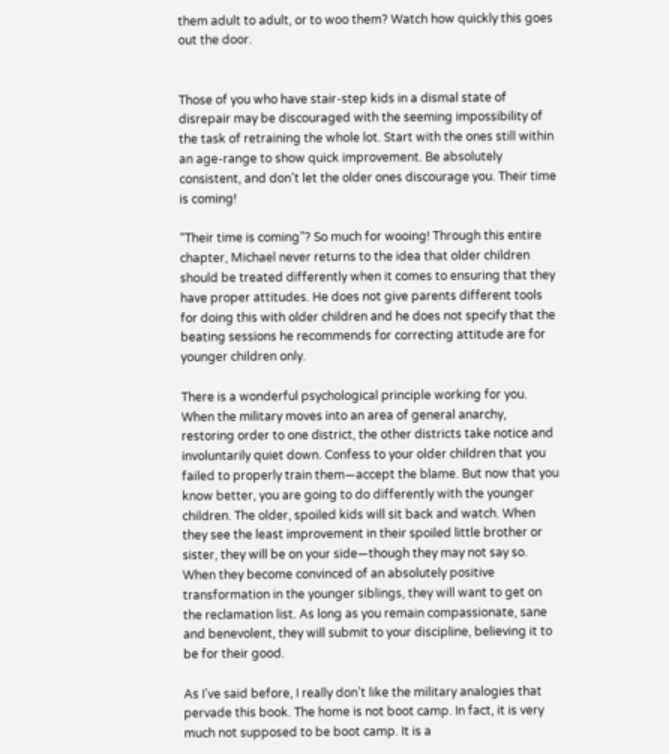them adult to adult, or to woo them? Watch how quickly this goes out the door.


Those of you who have stair-step kids in a dismal state of disrepair may be discouraged with the seeming impossibility of the task of retraining the whole lot. Start with the ones still within an age-range to show quick improvement. Be absolutely consistent, and don’t let the older ones discourage you. Their time is coming!

“Their time is coming”? So much for wooing! Through this entire chapter, Michael never returns to the idea that older children should be treated differently when it comes to ensuring that they have proper attitudes. He does not give parents different tools for doing this with older children and he does not specify that the beating sessions he recommends for correcting attitude are for younger children only.

There is a wonderful psychological principle working for you. When the military moves into an area of general anarchy, restoring order to one district, the other districts take notice and involuntarily quiet down. Confess to your older children that you failed to properly train them—accept the blame. But now that you know better, you are going to do differently with the younger children. The older, spoiled kids will sit back and watch. When they see the least improvement in their spoiled little brother or sister, they will be on your side—though they may not say so. When they become convinced of an absolutely positive transformation in the younger siblings, they will want to get on the reclamation list. As long as you remain compassionate, sane and benevolent, they will submit to your discipline, believing it to be for their good.

As I’ve said before, I really don’t like the military analogies that pervade this book. The home is not boot camp. In fact, it is very much not supposed to be boot camp. It is a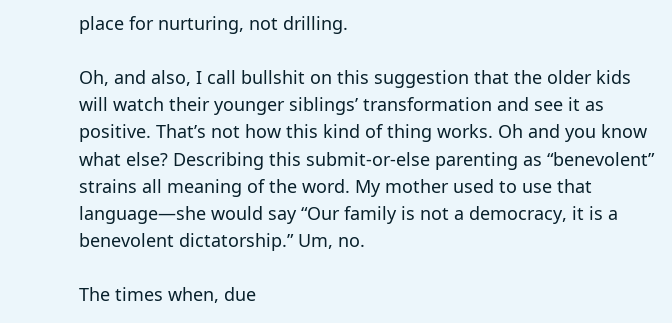place for nurturing, not drilling.

Oh, and also, I call bullshit on this suggestion that the older kids will watch their younger siblings’ transformation and see it as positive. That’s not how this kind of thing works. Oh and you know what else? Describing this submit-or-else parenting as “benevolent” strains all meaning of the word. My mother used to use that language—she would say “Our family is not a democracy, it is a benevolent dictatorship.” Um, no.

The times when, due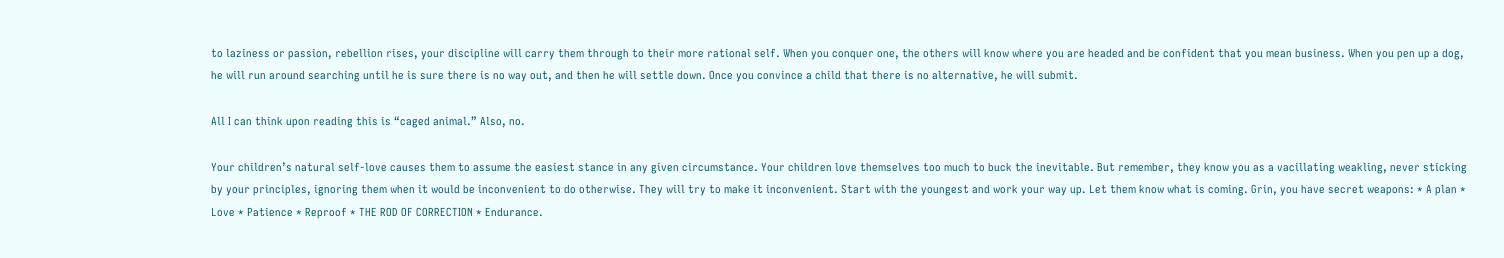to laziness or passion, rebellion rises, your discipline will carry them through to their more rational self. When you conquer one, the others will know where you are headed and be confident that you mean business. When you pen up a dog, he will run around searching until he is sure there is no way out, and then he will settle down. Once you convince a child that there is no alternative, he will submit.

All I can think upon reading this is “caged animal.” Also, no.

Your children’s natural self-love causes them to assume the easiest stance in any given circumstance. Your children love themselves too much to buck the inevitable. But remember, they know you as a vacillating weakling, never sticking by your principles, ignoring them when it would be inconvenient to do otherwise. They will try to make it inconvenient. Start with the youngest and work your way up. Let them know what is coming. Grin, you have secret weapons: * A plan * Love * Patience * Reproof * THE ROD OF CORRECTION * Endurance.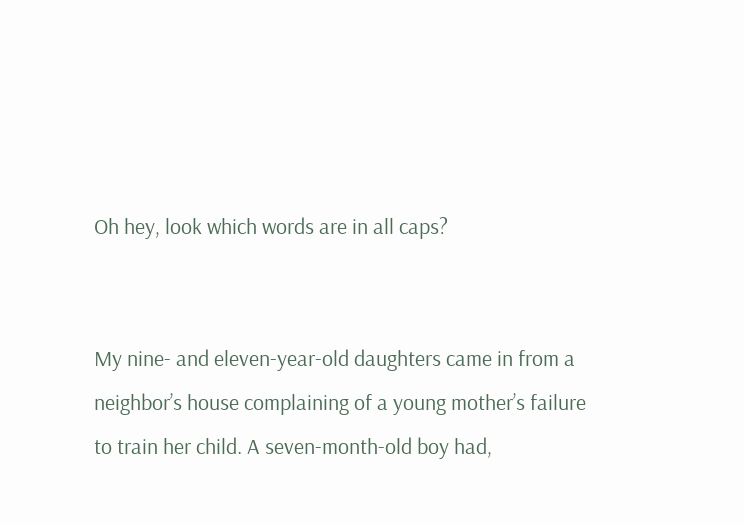Oh hey, look which words are in all caps?


My nine- and eleven-year-old daughters came in from a neighbor’s house complaining of a young mother’s failure to train her child. A seven-month-old boy had,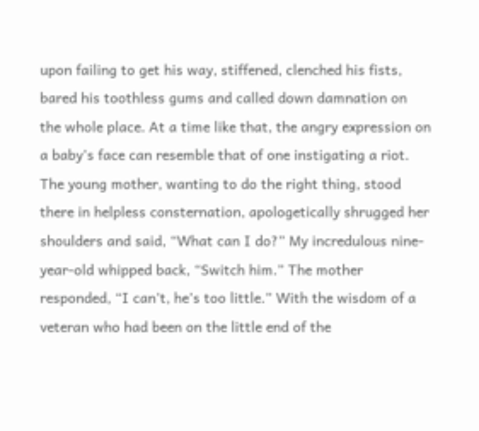upon failing to get his way, stiffened, clenched his fists, bared his toothless gums and called down damnation on the whole place. At a time like that, the angry expression on a baby’s face can resemble that of one instigating a riot. The young mother, wanting to do the right thing, stood there in helpless consternation, apologetically shrugged her shoulders and said, “What can I do?” My incredulous nine-year-old whipped back, “Switch him.” The mother responded, “I can’t, he’s too little.” With the wisdom of a veteran who had been on the little end of the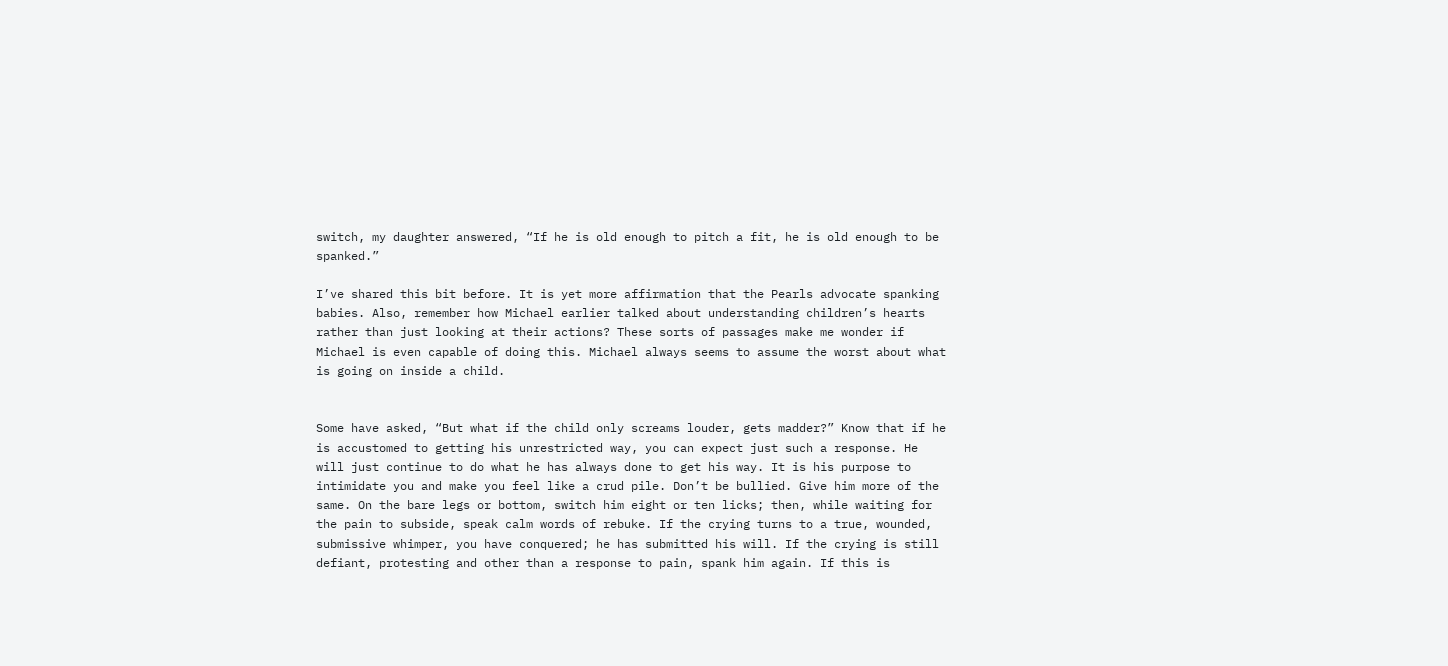switch, my daughter answered, “If he is old enough to pitch a fit, he is old enough to be spanked.”

I’ve shared this bit before. It is yet more affirmation that the Pearls advocate spanking babies. Also, remember how Michael earlier talked about understanding children’s hearts rather than just looking at their actions? These sorts of passages make me wonder if Michael is even capable of doing this. Michael always seems to assume the worst about what is going on inside a child.


Some have asked, “But what if the child only screams louder, gets madder?” Know that if he is accustomed to getting his unrestricted way, you can expect just such a response. He will just continue to do what he has always done to get his way. It is his purpose to intimidate you and make you feel like a crud pile. Don’t be bullied. Give him more of the same. On the bare legs or bottom, switch him eight or ten licks; then, while waiting for the pain to subside, speak calm words of rebuke. If the crying turns to a true, wounded, submissive whimper, you have conquered; he has submitted his will. If the crying is still defiant, protesting and other than a response to pain, spank him again. If this is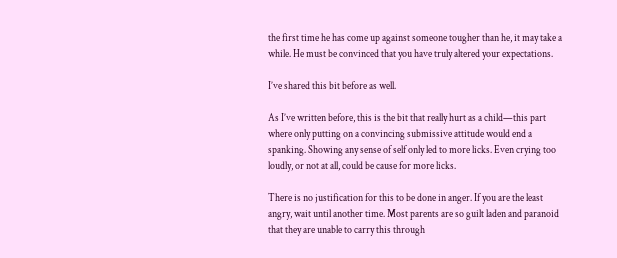the first time he has come up against someone tougher than he, it may take a while. He must be convinced that you have truly altered your expectations.

I’ve shared this bit before as well.

As I’ve written before, this is the bit that really hurt as a child—this part where only putting on a convincing submissive attitude would end a spanking. Showing any sense of self only led to more licks. Even crying too loudly, or not at all, could be cause for more licks.

There is no justification for this to be done in anger. If you are the least angry, wait until another time. Most parents are so guilt laden and paranoid that they are unable to carry this through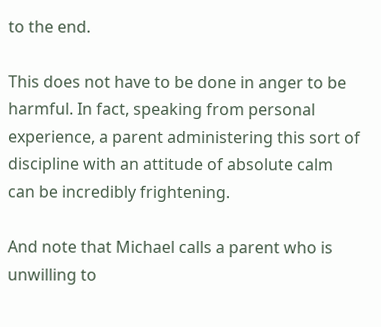to the end.

This does not have to be done in anger to be harmful. In fact, speaking from personal experience, a parent administering this sort of discipline with an attitude of absolute calm can be incredibly frightening.

And note that Michael calls a parent who is unwilling to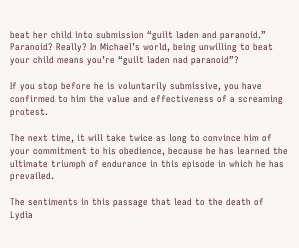beat her child into submission “guilt laden and paranoid.” Paranoid? Really? In Michael’s world, being unwilling to beat your child means you’re “guilt laden nad paranoid”?

If you stop before he is voluntarily submissive, you have confirmed to him the value and effectiveness of a screaming protest.

The next time, it will take twice as long to convince him of your commitment to his obedience, because he has learned the ultimate triumph of endurance in this episode in which he has prevailed.

The sentiments in this passage that lead to the death of Lydia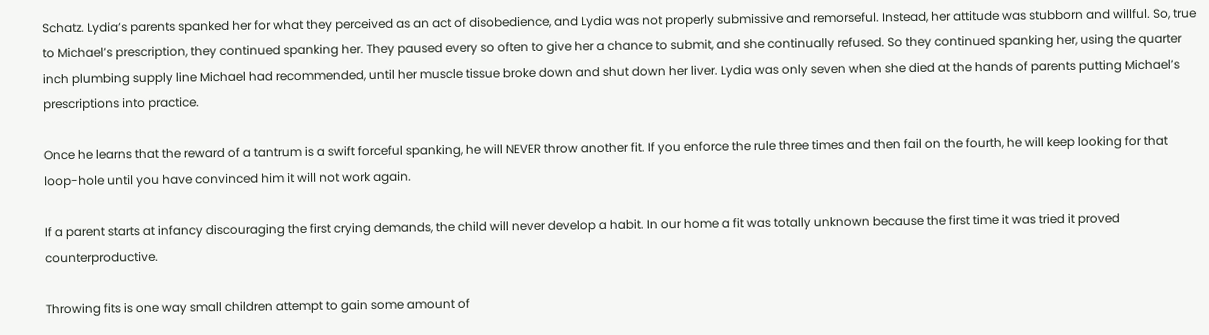Schatz. Lydia’s parents spanked her for what they perceived as an act of disobedience, and Lydia was not properly submissive and remorseful. Instead, her attitude was stubborn and willful. So, true to Michael’s prescription, they continued spanking her. They paused every so often to give her a chance to submit, and she continually refused. So they continued spanking her, using the quarter inch plumbing supply line Michael had recommended, until her muscle tissue broke down and shut down her liver. Lydia was only seven when she died at the hands of parents putting Michael’s prescriptions into practice.

Once he learns that the reward of a tantrum is a swift forceful spanking, he will NEVER throw another fit. If you enforce the rule three times and then fail on the fourth, he will keep looking for that loop-hole until you have convinced him it will not work again.

If a parent starts at infancy discouraging the first crying demands, the child will never develop a habit. In our home a fit was totally unknown because the first time it was tried it proved counterproductive.

Throwing fits is one way small children attempt to gain some amount of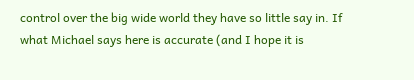control over the big wide world they have so little say in. If what Michael says here is accurate (and I hope it is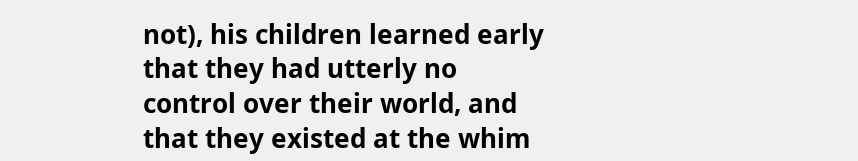not), his children learned early that they had utterly no control over their world, and that they existed at the whim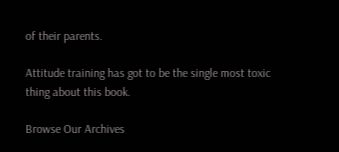of their parents.

Attitude training has got to be the single most toxic thing about this book.

Browse Our Archives